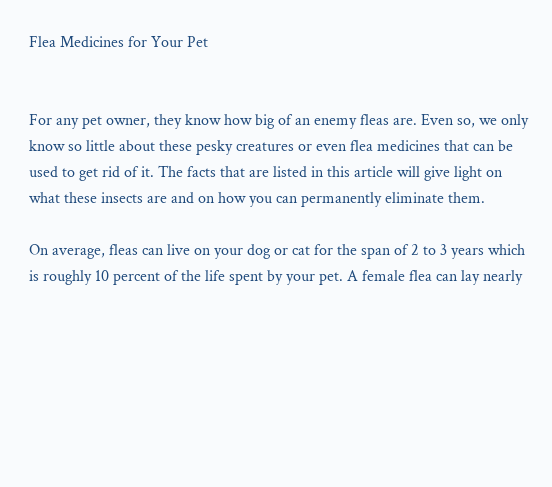Flea Medicines for Your Pet


For any pet owner, they know how big of an enemy fleas are. Even so, we only know so little about these pesky creatures or even flea medicines that can be used to get rid of it. The facts that are listed in this article will give light on what these insects are and on how you can permanently eliminate them.

On average, fleas can live on your dog or cat for the span of 2 to 3 years which is roughly 10 percent of the life spent by your pet. A female flea can lay nearly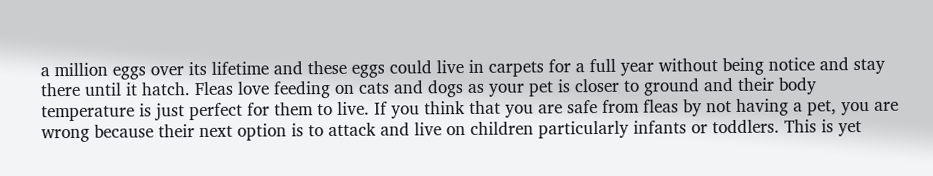a million eggs over its lifetime and these eggs could live in carpets for a full year without being notice and stay there until it hatch. Fleas love feeding on cats and dogs as your pet is closer to ground and their body temperature is just perfect for them to live. If you think that you are safe from fleas by not having a pet, you are wrong because their next option is to attack and live on children particularly infants or toddlers. This is yet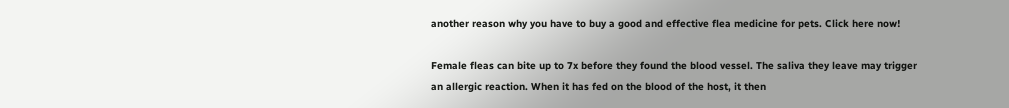another reason why you have to buy a good and effective flea medicine for pets. Click here now!

Female fleas can bite up to 7x before they found the blood vessel. The saliva they leave may trigger an allergic reaction. When it has fed on the blood of the host, it then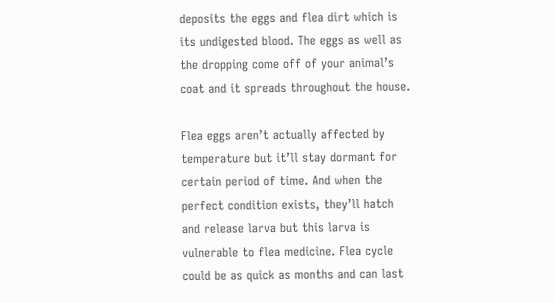deposits the eggs and flea dirt which is its undigested blood. The eggs as well as the dropping come off of your animal’s coat and it spreads throughout the house.

Flea eggs aren’t actually affected by temperature but it’ll stay dormant for certain period of time. And when the perfect condition exists, they’ll hatch and release larva but this larva is vulnerable to flea medicine. Flea cycle could be as quick as months and can last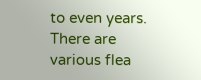to even years. There are various flea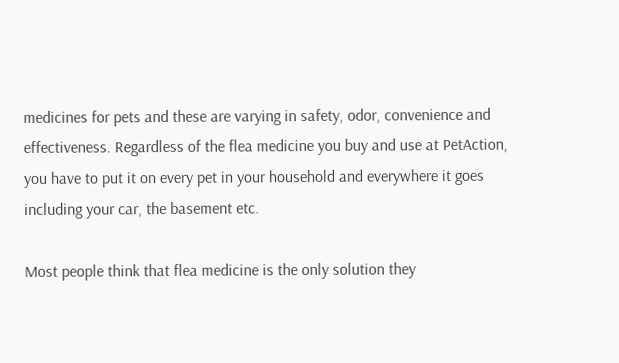medicines for pets and these are varying in safety, odor, convenience and effectiveness. Regardless of the flea medicine you buy and use at PetAction, you have to put it on every pet in your household and everywhere it goes including your car, the basement etc.

Most people think that flea medicine is the only solution they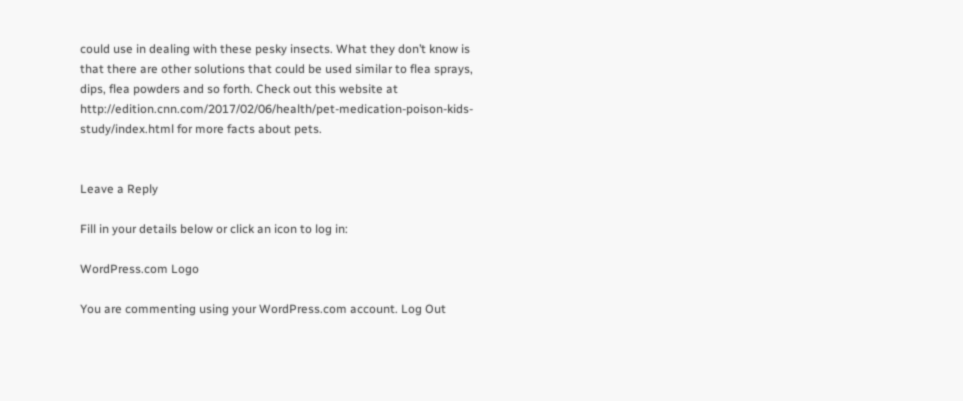could use in dealing with these pesky insects. What they don’t know is that there are other solutions that could be used similar to flea sprays, dips, flea powders and so forth. Check out this website at http://edition.cnn.com/2017/02/06/health/pet-medication-poison-kids-study/index.html for more facts about pets.


Leave a Reply

Fill in your details below or click an icon to log in:

WordPress.com Logo

You are commenting using your WordPress.com account. Log Out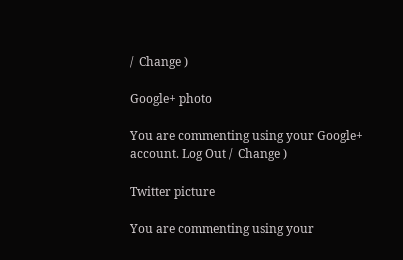/  Change )

Google+ photo

You are commenting using your Google+ account. Log Out /  Change )

Twitter picture

You are commenting using your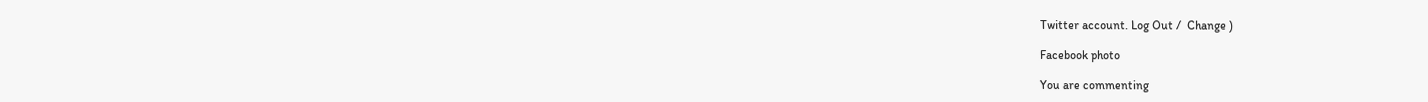Twitter account. Log Out /  Change )

Facebook photo

You are commenting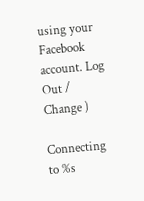using your Facebook account. Log Out /  Change )

Connecting to %s